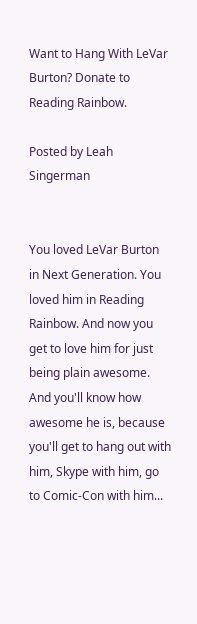Want to Hang With LeVar Burton? Donate to Reading Rainbow.

Posted by Leah Singerman


You loved LeVar Burton in Next Generation. You loved him in Reading Rainbow. And now you get to love him for just being plain awesome. And you'll know how awesome he is, because you'll get to hang out with him, Skype with him, go to Comic-Con with him...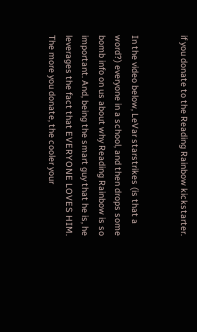if you donate to the Reading Rainbow kickstarter.


In the video below, LeVar starstrikes (is that a word?) everyone in a school, and then drops some bomb info on us about why Reading Rainbow is so important. And, being the smart guy that he is, he leverages the fact that EVERYONE LOVES HIM. The more you donate, the cooler your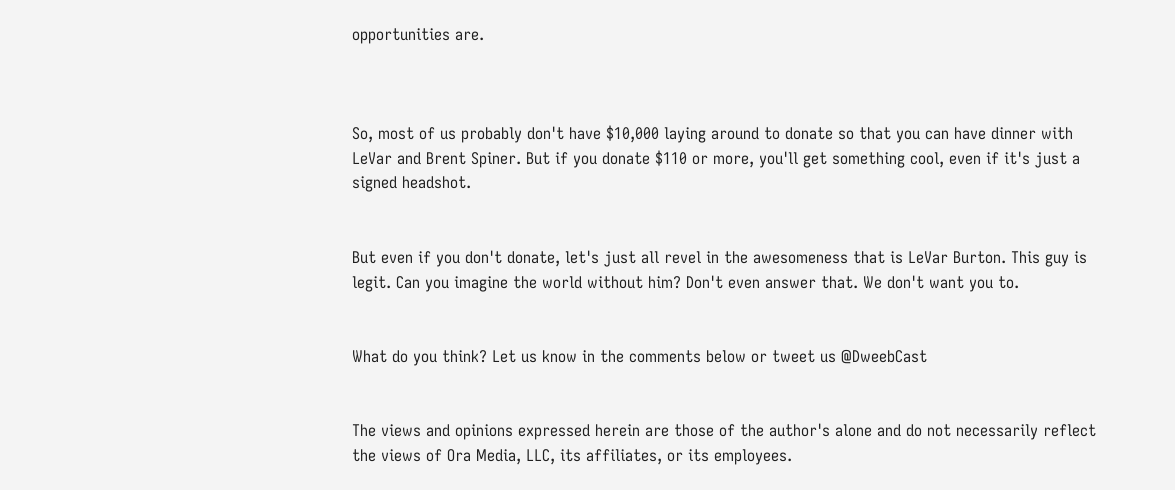opportunities are.



So, most of us probably don't have $10,000 laying around to donate so that you can have dinner with LeVar and Brent Spiner. But if you donate $110 or more, you'll get something cool, even if it's just a signed headshot.


But even if you don't donate, let's just all revel in the awesomeness that is LeVar Burton. This guy is legit. Can you imagine the world without him? Don't even answer that. We don't want you to.


What do you think? Let us know in the comments below or tweet us @DweebCast


The views and opinions expressed herein are those of the author's alone and do not necessarily reflect the views of Ora Media, LLC, its affiliates, or its employees.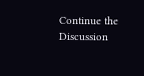Continue the Discussion